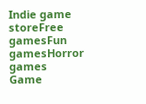Indie game storeFree gamesFun gamesHorror games
Game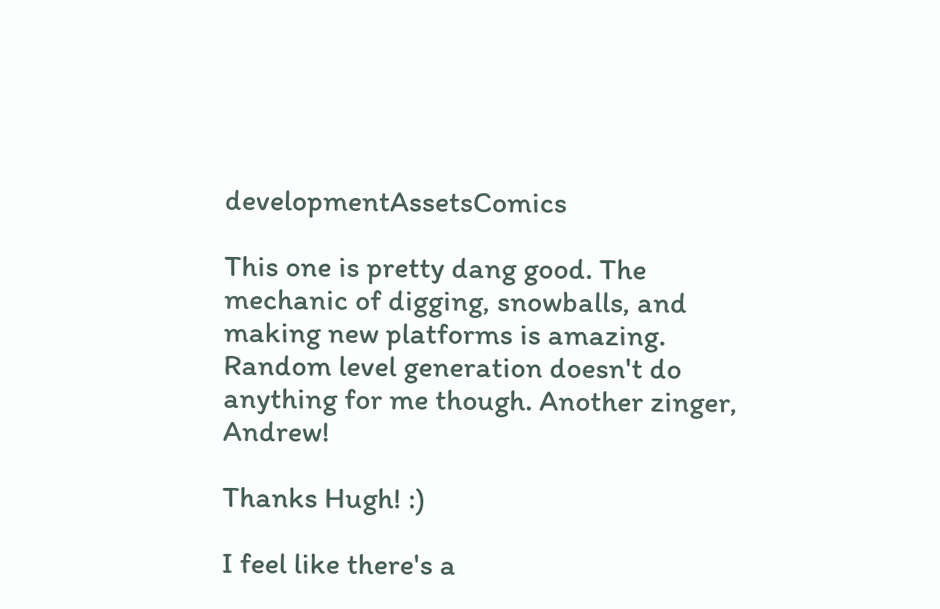developmentAssetsComics

This one is pretty dang good. The mechanic of digging, snowballs, and making new platforms is amazing. Random level generation doesn't do anything for me though. Another zinger, Andrew!

Thanks Hugh! :)

I feel like there's a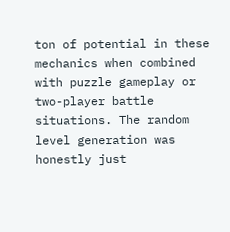ton of potential in these mechanics when combined with puzzle gameplay or two-player battle situations. The random level generation was honestly just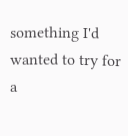something I'd wanted to try for a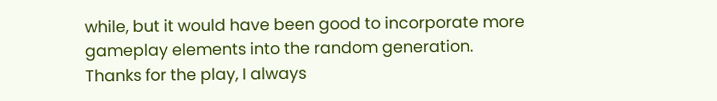while, but it would have been good to incorporate more gameplay elements into the random generation. Thanks for the play, I always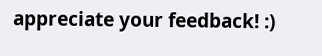appreciate your feedback! :)